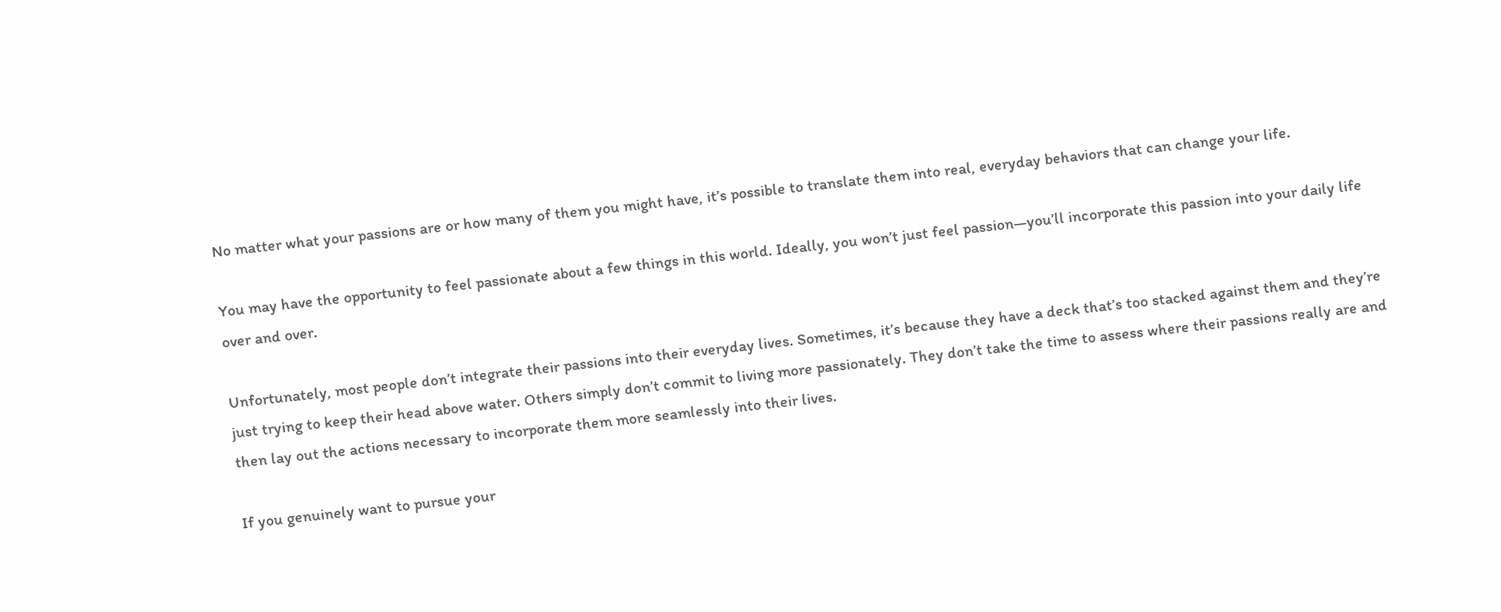No matter what your passions are or how many of them you might have, it’s possible to translate them into real, everyday behaviors that can change your life.

You may have the opportunity to feel passionate about a few things in this world. Ideally, you won’t just feel passion—you’ll incorporate this passion into your daily life over and over.

Unfortunately, most people don’t integrate their passions into their everyday lives. Sometimes, it’s because they have a deck that’s too stacked against them and they’re just trying to keep their head above water. Others simply don’t commit to living more passionately. They don’t take the time to assess where their passions really are and then lay out the actions necessary to incorporate them more seamlessly into their lives.

If you genuinely want to pursue your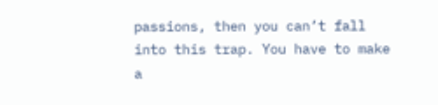passions, then you can’t fall into this trap. You have to make a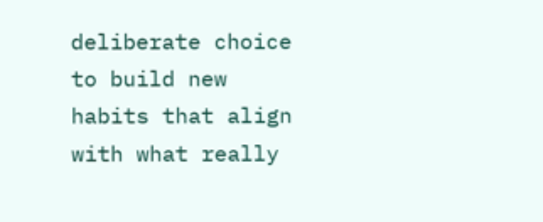deliberate choice to build new habits that align with what really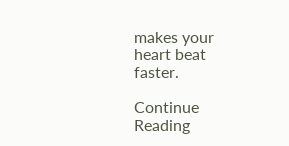makes your heart beat faster.

Continue Reading